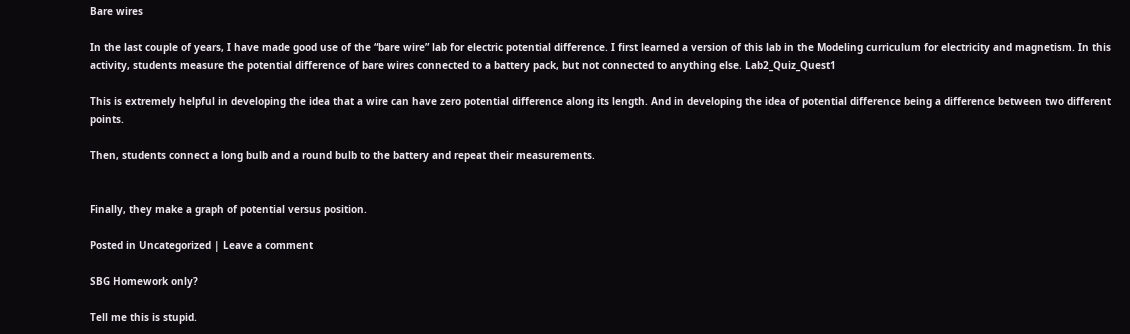Bare wires

In the last couple of years, I have made good use of the “bare wire” lab for electric potential difference. I first learned a version of this lab in the Modeling curriculum for electricity and magnetism. In this activity, students measure the potential difference of bare wires connected to a battery pack, but not connected to anything else. Lab2_Quiz_Quest1

This is extremely helpful in developing the idea that a wire can have zero potential difference along its length. And in developing the idea of potential difference being a difference between two different points.

Then, students connect a long bulb and a round bulb to the battery and repeat their measurements.


Finally, they make a graph of potential versus position.

Posted in Uncategorized | Leave a comment

SBG Homework only?

Tell me this is stupid.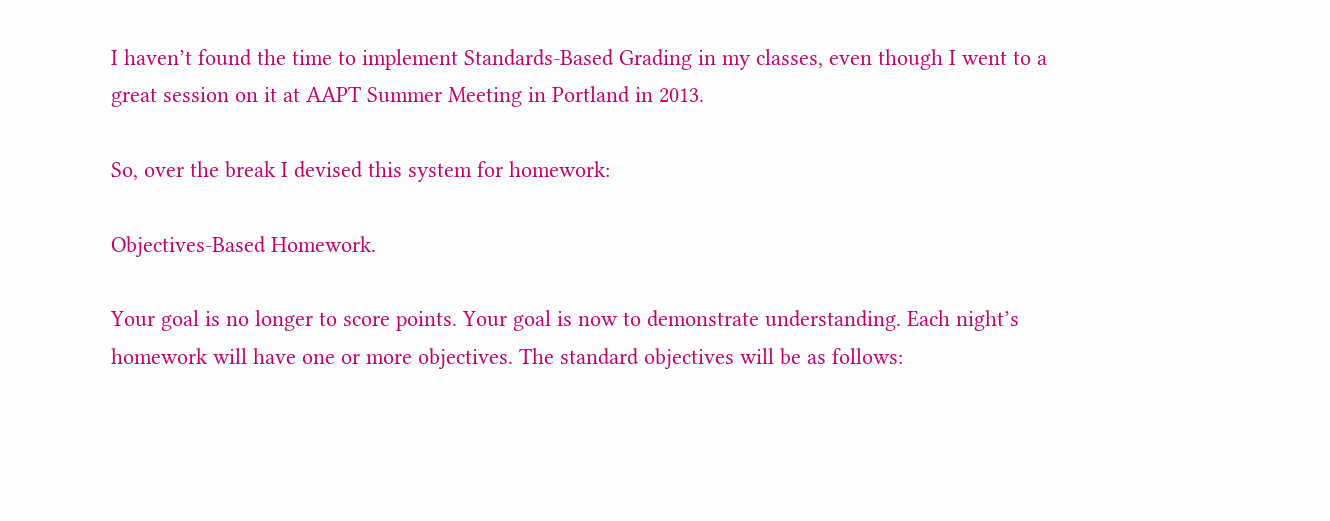I haven’t found the time to implement Standards-Based Grading in my classes, even though I went to a great session on it at AAPT Summer Meeting in Portland in 2013.

So, over the break I devised this system for homework:

Objectives-Based Homework.

Your goal is no longer to score points. Your goal is now to demonstrate understanding. Each night’s homework will have one or more objectives. The standard objectives will be as follows: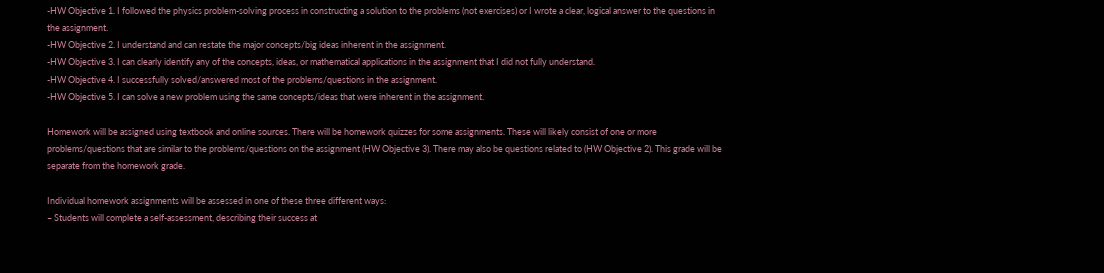-HW Objective 1. I followed the physics problem-solving process in constructing a solution to the problems (not exercises) or I wrote a clear, logical answer to the questions in the assignment.
-HW Objective 2. I understand and can restate the major concepts/big ideas inherent in the assignment.
-HW Objective 3. I can clearly identify any of the concepts, ideas, or mathematical applications in the assignment that I did not fully understand.
-HW Objective 4. I successfully solved/answered most of the problems/questions in the assignment.
-HW Objective 5. I can solve a new problem using the same concepts/ideas that were inherent in the assignment.

Homework will be assigned using textbook and online sources. There will be homework quizzes for some assignments. These will likely consist of one or more problems/questions that are similar to the problems/questions on the assignment (HW Objective 3). There may also be questions related to (HW Objective 2). This grade will be separate from the homework grade.

Individual homework assignments will be assessed in one of these three different ways:
– Students will complete a self-assessment, describing their success at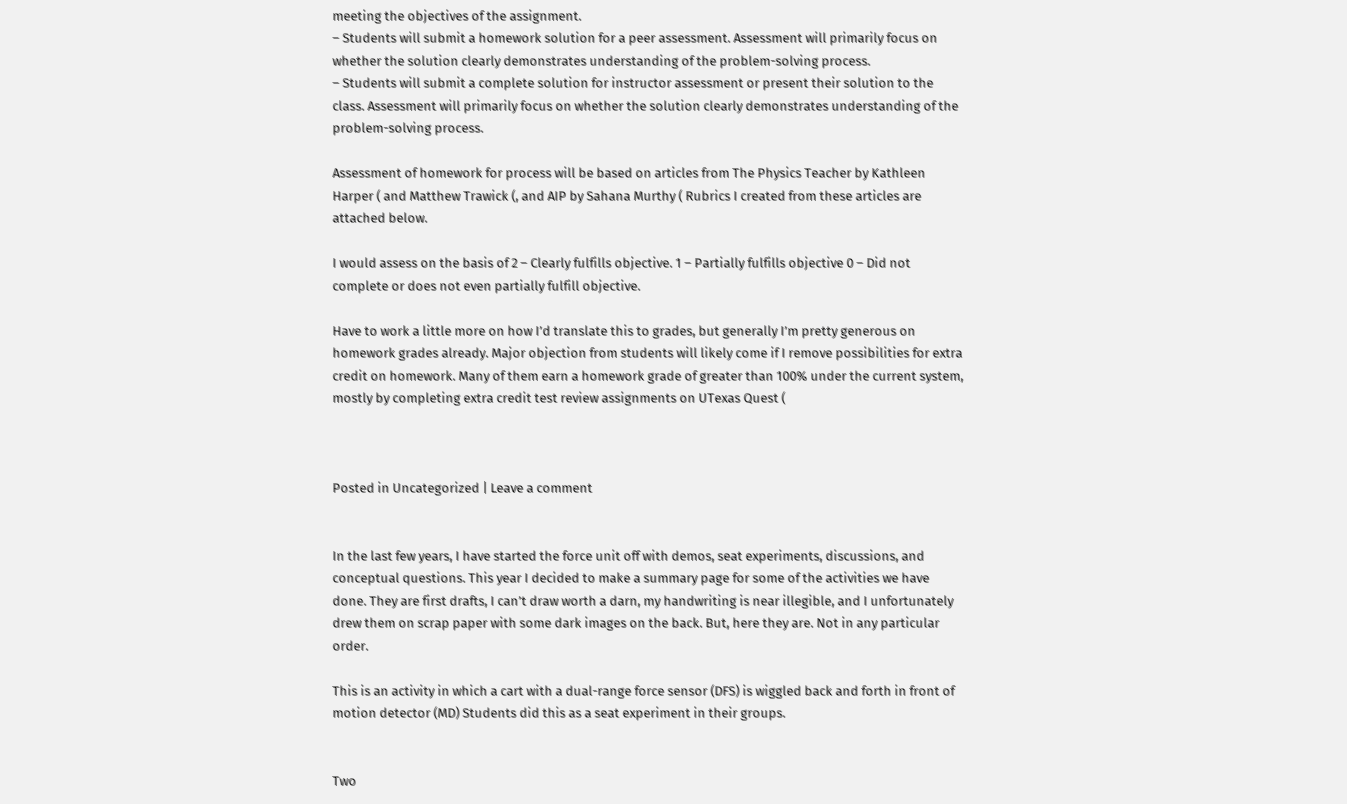meeting the objectives of the assignment.
– Students will submit a homework solution for a peer assessment. Assessment will primarily focus on whether the solution clearly demonstrates understanding of the problem-solving process.
– Students will submit a complete solution for instructor assessment or present their solution to the class. Assessment will primarily focus on whether the solution clearly demonstrates understanding of the problem-solving process.

Assessment of homework for process will be based on articles from The Physics Teacher by Kathleen Harper ( and Matthew Trawick (, and AIP by Sahana Murthy ( Rubrics I created from these articles are attached below.

I would assess on the basis of 2 – Clearly fulfills objective. 1 – Partially fulfills objective 0 – Did not complete or does not even partially fulfill objective.

Have to work a little more on how I’d translate this to grades, but generally I’m pretty generous on homework grades already. Major objection from students will likely come if I remove possibilities for extra credit on homework. Many of them earn a homework grade of greater than 100% under the current system, mostly by completing extra credit test review assignments on UTexas Quest (



Posted in Uncategorized | Leave a comment


In the last few years, I have started the force unit off with demos, seat experiments, discussions, and conceptual questions. This year I decided to make a summary page for some of the activities we have done. They are first drafts, I can’t draw worth a darn, my handwriting is near illegible, and I unfortunately drew them on scrap paper with some dark images on the back. But, here they are. Not in any particular order.

This is an activity in which a cart with a dual-range force sensor (DFS) is wiggled back and forth in front of motion detector (MD) Students did this as a seat experiment in their groups.


Two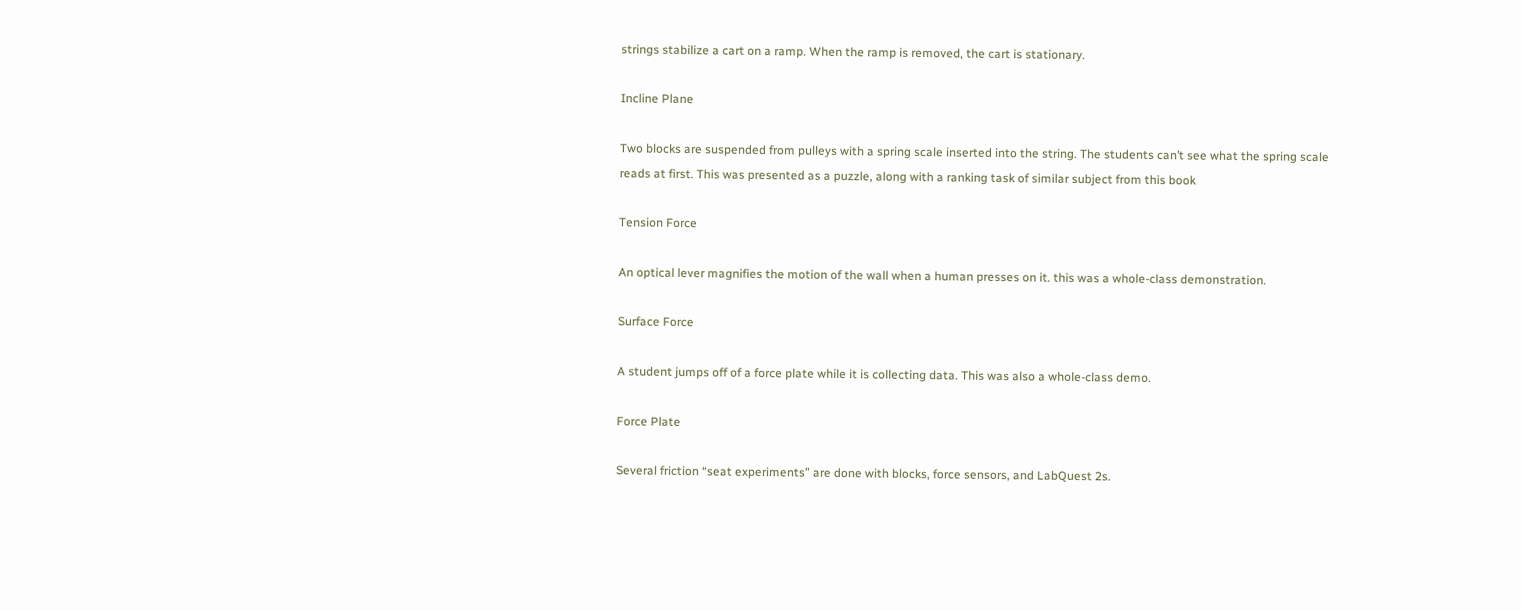strings stabilize a cart on a ramp. When the ramp is removed, the cart is stationary.

Incline Plane

Two blocks are suspended from pulleys with a spring scale inserted into the string. The students can’t see what the spring scale reads at first. This was presented as a puzzle, along with a ranking task of similar subject from this book

Tension Force

An optical lever magnifies the motion of the wall when a human presses on it. this was a whole-class demonstration.

Surface Force

A student jumps off of a force plate while it is collecting data. This was also a whole-class demo.

Force Plate

Several friction “seat experiments” are done with blocks, force sensors, and LabQuest 2s.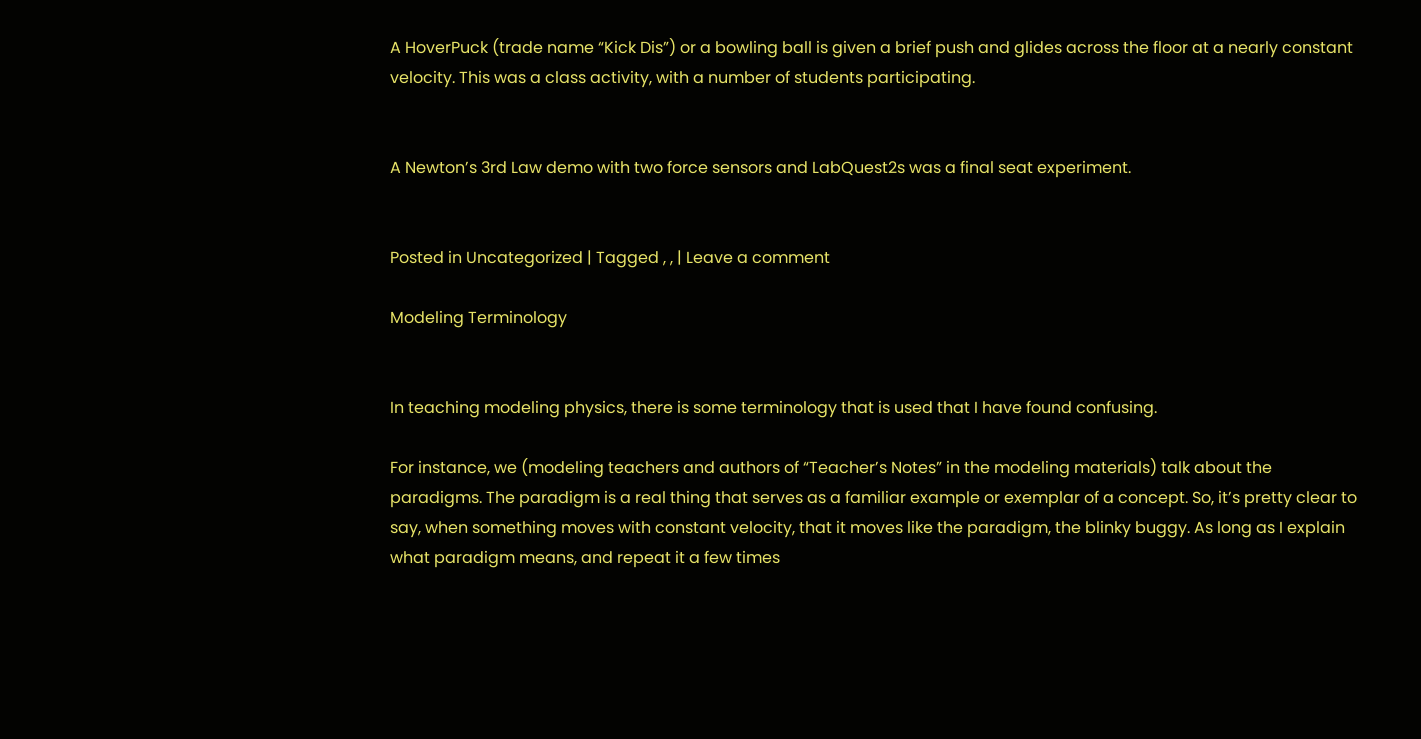A HoverPuck (trade name “Kick Dis”) or a bowling ball is given a brief push and glides across the floor at a nearly constant velocity. This was a class activity, with a number of students participating.


A Newton’s 3rd Law demo with two force sensors and LabQuest2s was a final seat experiment.


Posted in Uncategorized | Tagged , , | Leave a comment

Modeling Terminology


In teaching modeling physics, there is some terminology that is used that I have found confusing.

For instance, we (modeling teachers and authors of “Teacher’s Notes” in the modeling materials) talk about the paradigms. The paradigm is a real thing that serves as a familiar example or exemplar of a concept. So, it’s pretty clear to say, when something moves with constant velocity, that it moves like the paradigm, the blinky buggy. As long as I explain what paradigm means, and repeat it a few times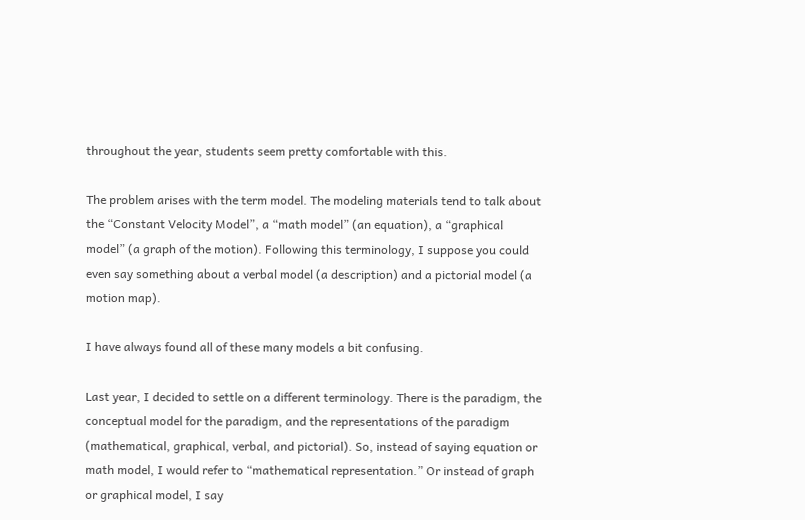throughout the year, students seem pretty comfortable with this.

The problem arises with the term model. The modeling materials tend to talk about the “Constant Velocity Model”, a “math model” (an equation), a “graphical model” (a graph of the motion). Following this terminology, I suppose you could even say something about a verbal model (a description) and a pictorial model (a motion map).

I have always found all of these many models a bit confusing.

Last year, I decided to settle on a different terminology. There is the paradigm, the conceptual model for the paradigm, and the representations of the paradigm (mathematical, graphical, verbal, and pictorial). So, instead of saying equation or math model, I would refer to “mathematical representation.” Or instead of graph or graphical model, I say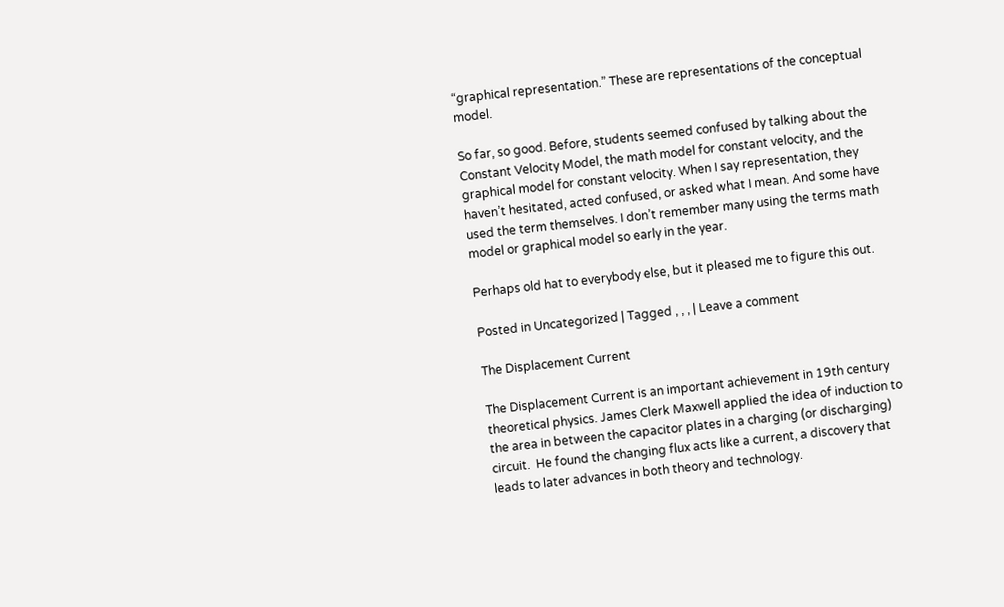“graphical representation.” These are representations of the conceptual model.

So far, so good. Before, students seemed confused by talking about the Constant Velocity Model, the math model for constant velocity, and the graphical model for constant velocity. When I say representation, they haven’t hesitated, acted confused, or asked what I mean. And some have used the term themselves. I don’t remember many using the terms math model or graphical model so early in the year.

Perhaps old hat to everybody else, but it pleased me to figure this out.

Posted in Uncategorized | Tagged , , , | Leave a comment

The Displacement Current

The Displacement Current is an important achievement in 19th century theoretical physics. James Clerk Maxwell applied the idea of induction to the area in between the capacitor plates in a charging (or discharging) circuit.  He found the changing flux acts like a current, a discovery that leads to later advances in both theory and technology.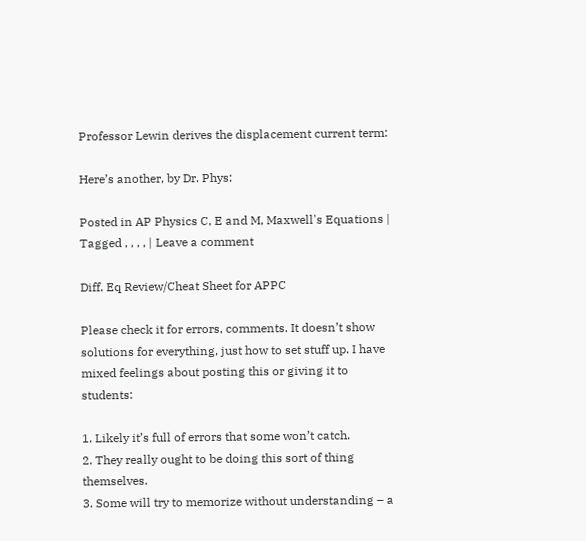Professor Lewin derives the displacement current term:

Here’s another, by Dr. Phys:

Posted in AP Physics C, E and M, Maxwell's Equations | Tagged , , , , | Leave a comment

Diff. Eq Review/Cheat Sheet for APPC

Please check it for errors, comments. It doesn’t show solutions for everything, just how to set stuff up. I have mixed feelings about posting this or giving it to students:

1. Likely it’s full of errors that some won’t catch.
2. They really ought to be doing this sort of thing themselves.
3. Some will try to memorize without understanding – a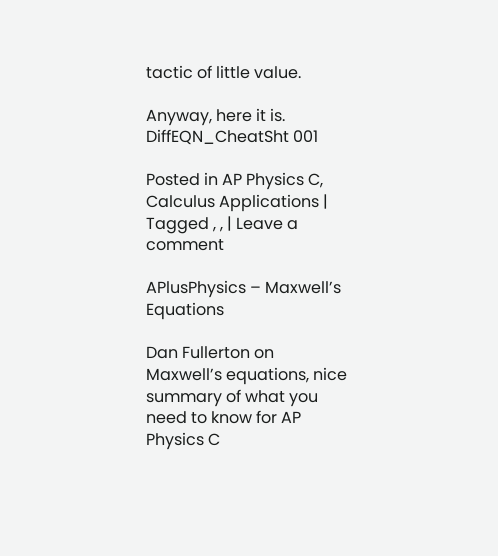tactic of little value.

Anyway, here it is.
DiffEQN_CheatSht 001

Posted in AP Physics C, Calculus Applications | Tagged , , | Leave a comment

APlusPhysics – Maxwell’s Equations

Dan Fullerton on Maxwell’s equations, nice summary of what you need to know for AP Physics C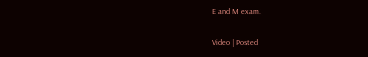E and M exam.

Video | Posted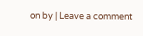on by | Leave a comment